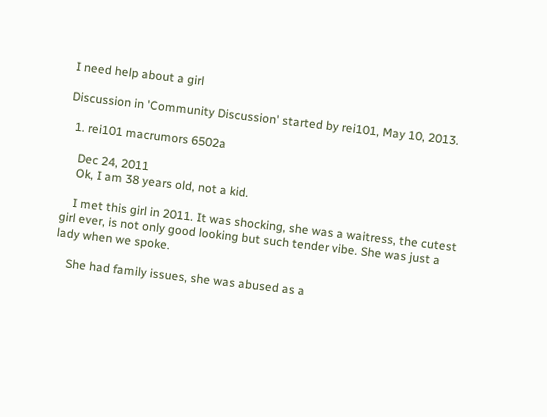I need help about a girl

Discussion in 'Community Discussion' started by rei101, May 10, 2013.

  1. rei101 macrumors 6502a

    Dec 24, 2011
    Ok, I am 38 years old, not a kid.

    I met this girl in 2011. It was shocking, she was a waitress, the cutest girl ever, is not only good looking but such tender vibe. She was just a lady when we spoke.

    She had family issues, she was abused as a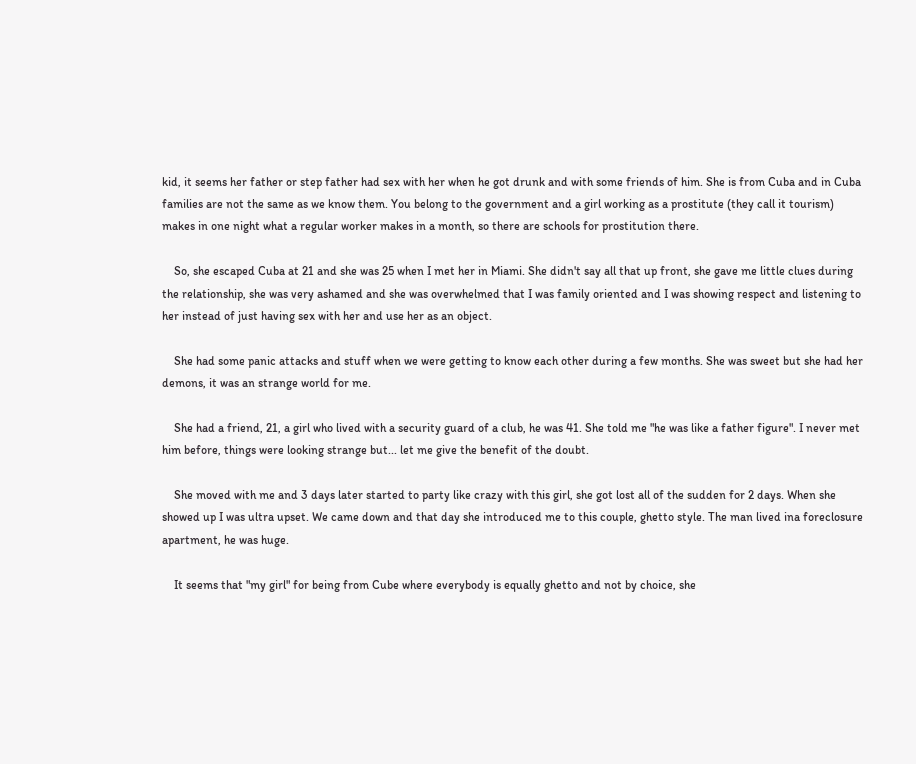kid, it seems her father or step father had sex with her when he got drunk and with some friends of him. She is from Cuba and in Cuba families are not the same as we know them. You belong to the government and a girl working as a prostitute (they call it tourism) makes in one night what a regular worker makes in a month, so there are schools for prostitution there.

    So, she escaped Cuba at 21 and she was 25 when I met her in Miami. She didn't say all that up front, she gave me little clues during the relationship, she was very ashamed and she was overwhelmed that I was family oriented and I was showing respect and listening to her instead of just having sex with her and use her as an object.

    She had some panic attacks and stuff when we were getting to know each other during a few months. She was sweet but she had her demons, it was an strange world for me.

    She had a friend, 21, a girl who lived with a security guard of a club, he was 41. She told me "he was like a father figure". I never met him before, things were looking strange but... let me give the benefit of the doubt.

    She moved with me and 3 days later started to party like crazy with this girl, she got lost all of the sudden for 2 days. When she showed up I was ultra upset. We came down and that day she introduced me to this couple, ghetto style. The man lived ina foreclosure apartment, he was huge.

    It seems that "my girl" for being from Cube where everybody is equally ghetto and not by choice, she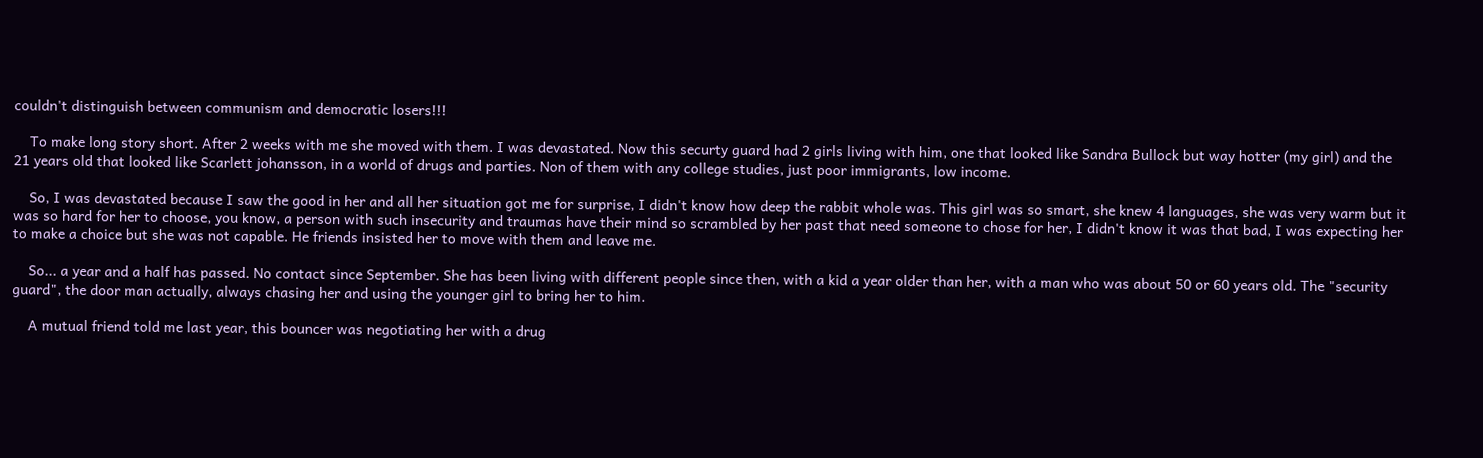couldn't distinguish between communism and democratic losers!!!

    To make long story short. After 2 weeks with me she moved with them. I was devastated. Now this securty guard had 2 girls living with him, one that looked like Sandra Bullock but way hotter (my girl) and the 21 years old that looked like Scarlett johansson, in a world of drugs and parties. Non of them with any college studies, just poor immigrants, low income.

    So, I was devastated because I saw the good in her and all her situation got me for surprise, I didn't know how deep the rabbit whole was. This girl was so smart, she knew 4 languages, she was very warm but it was so hard for her to choose, you know, a person with such insecurity and traumas have their mind so scrambled by her past that need someone to chose for her, I didn't know it was that bad, I was expecting her to make a choice but she was not capable. He friends insisted her to move with them and leave me.

    So... a year and a half has passed. No contact since September. She has been living with different people since then, with a kid a year older than her, with a man who was about 50 or 60 years old. The "security guard", the door man actually, always chasing her and using the younger girl to bring her to him.

    A mutual friend told me last year, this bouncer was negotiating her with a drug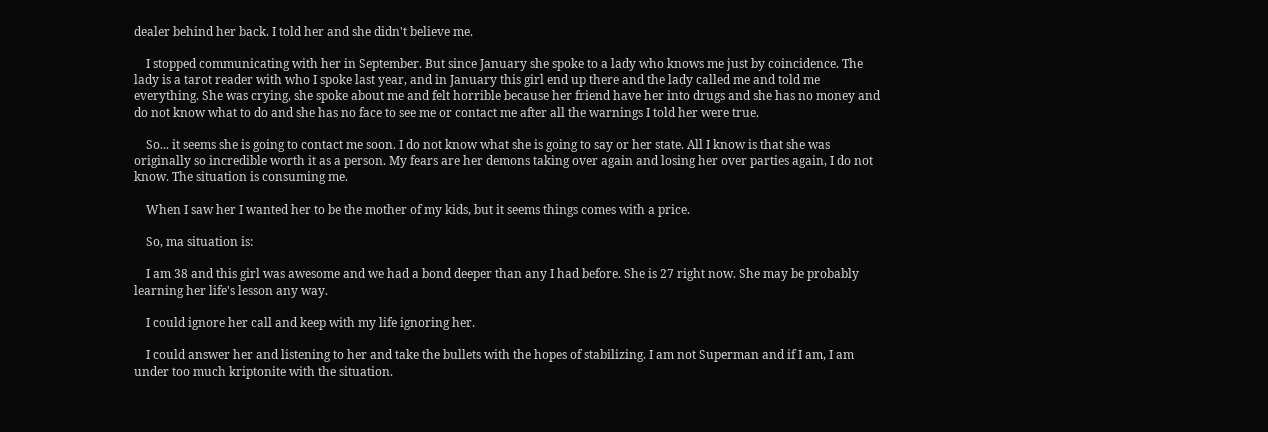dealer behind her back. I told her and she didn't believe me.

    I stopped communicating with her in September. But since January she spoke to a lady who knows me just by coincidence. The lady is a tarot reader with who I spoke last year, and in January this girl end up there and the lady called me and told me everything. She was crying, she spoke about me and felt horrible because her friend have her into drugs and she has no money and do not know what to do and she has no face to see me or contact me after all the warnings I told her were true.

    So... it seems she is going to contact me soon. I do not know what she is going to say or her state. All I know is that she was originally so incredible worth it as a person. My fears are her demons taking over again and losing her over parties again, I do not know. The situation is consuming me.

    When I saw her I wanted her to be the mother of my kids, but it seems things comes with a price.

    So, ma situation is:

    I am 38 and this girl was awesome and we had a bond deeper than any I had before. She is 27 right now. She may be probably learning her life's lesson any way.

    I could ignore her call and keep with my life ignoring her.

    I could answer her and listening to her and take the bullets with the hopes of stabilizing. I am not Superman and if I am, I am under too much kriptonite with the situation.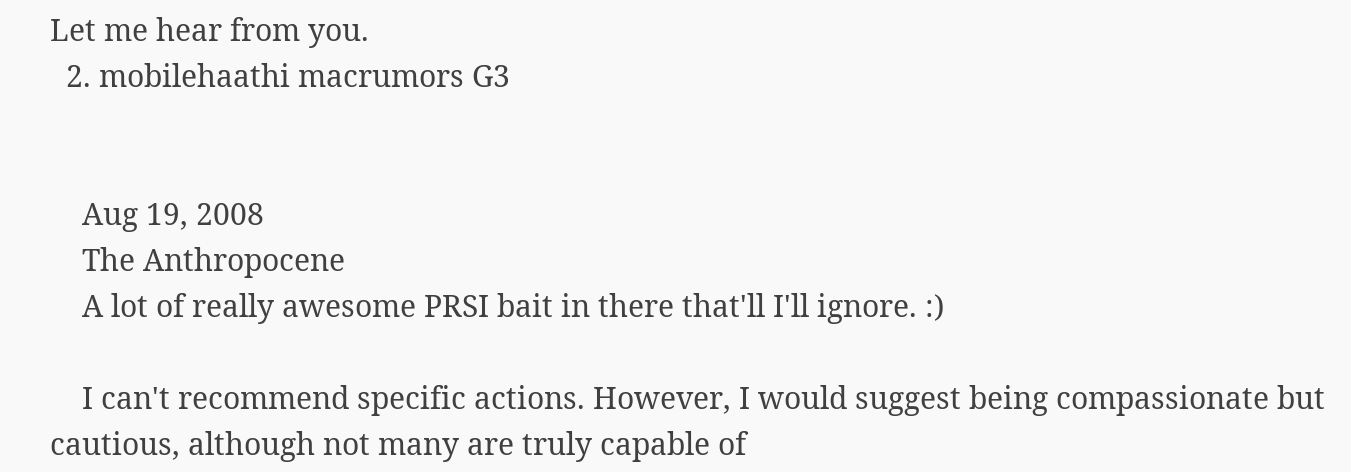Let me hear from you.
  2. mobilehaathi macrumors G3


    Aug 19, 2008
    The Anthropocene
    A lot of really awesome PRSI bait in there that'll I'll ignore. :)

    I can't recommend specific actions. However, I would suggest being compassionate but cautious, although not many are truly capable of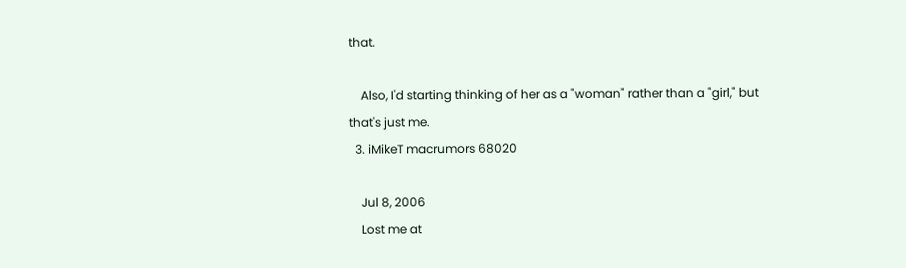that.

    Also, I'd starting thinking of her as a "woman" rather than a "girl," but that's just me.
  3. iMikeT macrumors 68020

    Jul 8, 2006
    Lost me at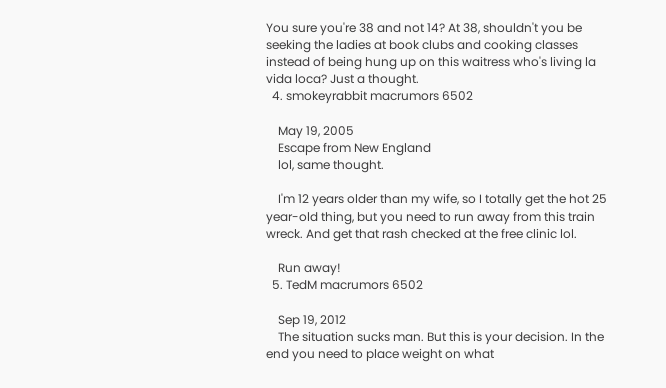You sure you're 38 and not 14? At 38, shouldn't you be seeking the ladies at book clubs and cooking classes instead of being hung up on this waitress who's living la vida loca? Just a thought.
  4. smokeyrabbit macrumors 6502

    May 19, 2005
    Escape from New England
    lol, same thought.

    I'm 12 years older than my wife, so I totally get the hot 25 year-old thing, but you need to run away from this train wreck. And get that rash checked at the free clinic lol.

    Run away!
  5. TedM macrumors 6502

    Sep 19, 2012
    The situation sucks man. But this is your decision. In the end you need to place weight on what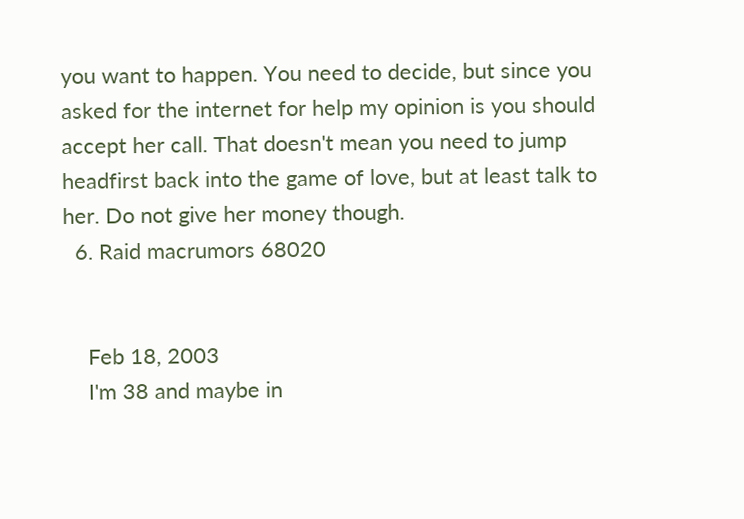you want to happen. You need to decide, but since you asked for the internet for help my opinion is you should accept her call. That doesn't mean you need to jump headfirst back into the game of love, but at least talk to her. Do not give her money though.
  6. Raid macrumors 68020


    Feb 18, 2003
    I'm 38 and maybe in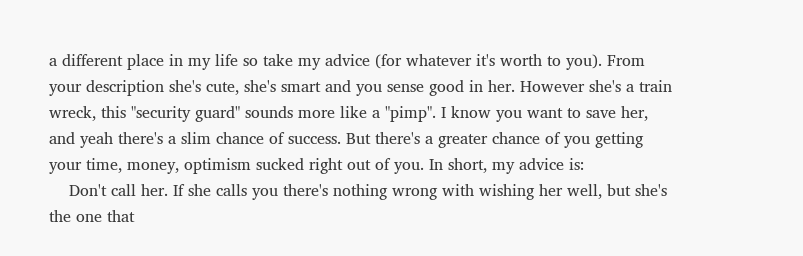a different place in my life so take my advice (for whatever it's worth to you). From your description she's cute, she's smart and you sense good in her. However she's a train wreck, this "security guard" sounds more like a "pimp". I know you want to save her, and yeah there's a slim chance of success. But there's a greater chance of you getting your time, money, optimism sucked right out of you. In short, my advice is:
    Don't call her. If she calls you there's nothing wrong with wishing her well, but she's the one that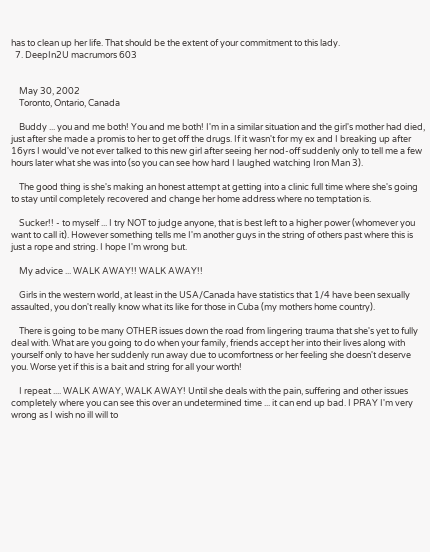has to clean up her life. That should be the extent of your commitment to this lady.
  7. DeepIn2U macrumors 603


    May 30, 2002
    Toronto, Ontario, Canada

    Buddy ... you and me both! You and me both! I'm in a similar situation and the girl's mother had died, just after she made a promis to her to get off the drugs. If it wasn't for my ex and I breaking up after 16yrs I would've not ever talked to this new girl after seeing her nod-off suddenly only to tell me a few hours later what she was into (so you can see how hard I laughed watching Iron Man 3).

    The good thing is she's making an honest attempt at getting into a clinic full time where she's going to stay until completely recovered and change her home address where no temptation is.

    Sucker!! - to myself ... I try NOT to judge anyone, that is best left to a higher power (whomever you want to call it). However something tells me I'm another guys in the string of others past where this is just a rope and string. I hope I'm wrong but.

    My advice ... WALK AWAY!! WALK AWAY!!

    Girls in the western world, at least in the USA/Canada have statistics that 1/4 have been sexually assaulted, you don't really know what its like for those in Cuba (my mothers home country).

    There is going to be many OTHER issues down the road from lingering trauma that she's yet to fully deal with. What are you going to do when your family, friends accept her into their lives along with yourself only to have her suddenly run away due to ucomfortness or her feeling she doesn't deserve you. Worse yet if this is a bait and string for all your worth!

    I repeat .... WALK AWAY, WALK AWAY! Until she deals with the pain, suffering and other issues completely where you can see this over an undetermined time ... it can end up bad. I PRAY I'm very wrong as I wish no ill will to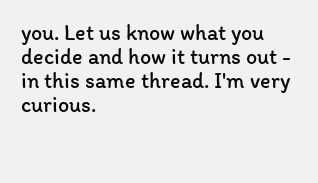you. Let us know what you decide and how it turns out - in this same thread. I'm very curious.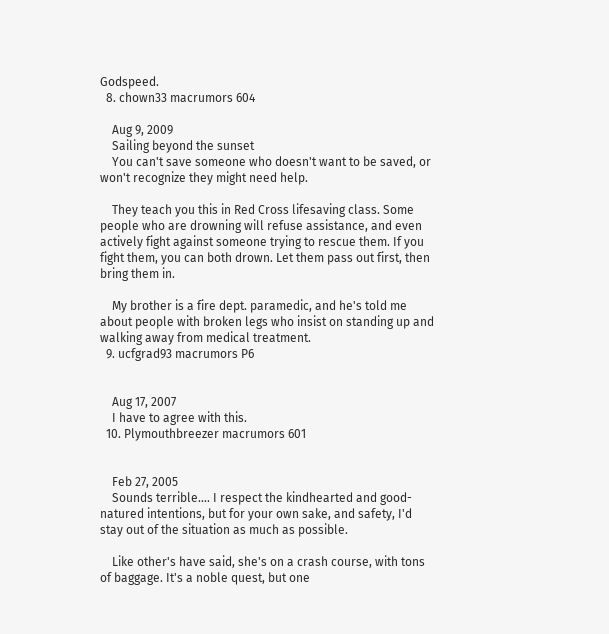Godspeed.
  8. chown33 macrumors 604

    Aug 9, 2009
    Sailing beyond the sunset
    You can't save someone who doesn't want to be saved, or won't recognize they might need help.

    They teach you this in Red Cross lifesaving class. Some people who are drowning will refuse assistance, and even actively fight against someone trying to rescue them. If you fight them, you can both drown. Let them pass out first, then bring them in.

    My brother is a fire dept. paramedic, and he's told me about people with broken legs who insist on standing up and walking away from medical treatment.
  9. ucfgrad93 macrumors P6


    Aug 17, 2007
    I have to agree with this.
  10. Plymouthbreezer macrumors 601


    Feb 27, 2005
    Sounds terrible.... I respect the kindhearted and good-natured intentions, but for your own sake, and safety, I'd stay out of the situation as much as possible.

    Like other's have said, she's on a crash course, with tons of baggage. It's a noble quest, but one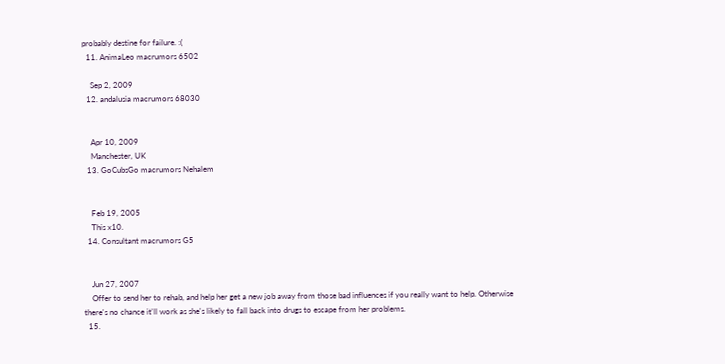probably destine for failure. :(
  11. AnimaLeo macrumors 6502

    Sep 2, 2009
  12. andalusia macrumors 68030


    Apr 10, 2009
    Manchester, UK
  13. GoCubsGo macrumors Nehalem


    Feb 19, 2005
    This x10.
  14. Consultant macrumors G5


    Jun 27, 2007
    Offer to send her to rehab, and help her get a new job away from those bad influences if you really want to help. Otherwise there's no chance it'll work as she's likely to fall back into drugs to escape from her problems.
  15.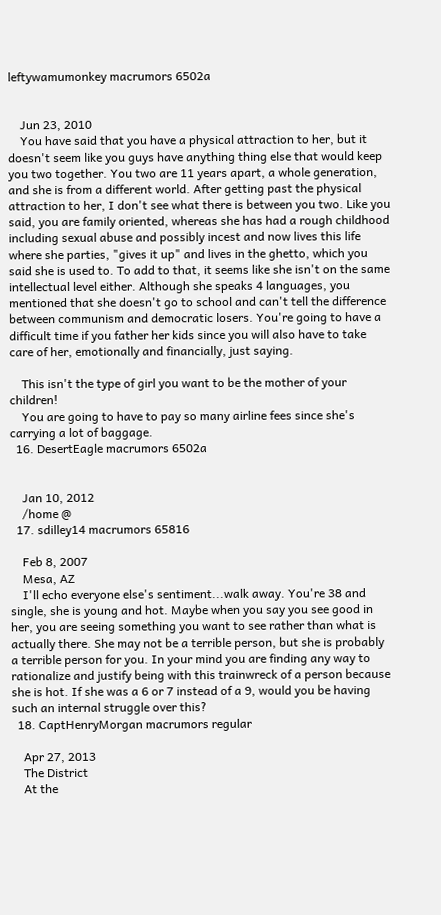leftywamumonkey macrumors 6502a


    Jun 23, 2010
    You have said that you have a physical attraction to her, but it doesn't seem like you guys have anything thing else that would keep you two together. You two are 11 years apart, a whole generation, and she is from a different world. After getting past the physical attraction to her, I don't see what there is between you two. Like you said, you are family oriented, whereas she has had a rough childhood including sexual abuse and possibly incest and now lives this life where she parties, "gives it up" and lives in the ghetto, which you said she is used to. To add to that, it seems like she isn't on the same intellectual level either. Although she speaks 4 languages, you mentioned that she doesn't go to school and can't tell the difference between communism and democratic losers. You're going to have a difficult time if you father her kids since you will also have to take care of her, emotionally and financially, just saying.

    This isn't the type of girl you want to be the mother of your children!
    You are going to have to pay so many airline fees since she's carrying a lot of baggage.
  16. DesertEagle macrumors 6502a


    Jan 10, 2012
    /home @
  17. sdilley14 macrumors 65816

    Feb 8, 2007
    Mesa, AZ
    I'll echo everyone else's sentiment...walk away. You're 38 and single, she is young and hot. Maybe when you say you see good in her, you are seeing something you want to see rather than what is actually there. She may not be a terrible person, but she is probably a terrible person for you. In your mind you are finding any way to rationalize and justify being with this trainwreck of a person because she is hot. If she was a 6 or 7 instead of a 9, would you be having such an internal struggle over this?
  18. CaptHenryMorgan macrumors regular

    Apr 27, 2013
    The District
    At the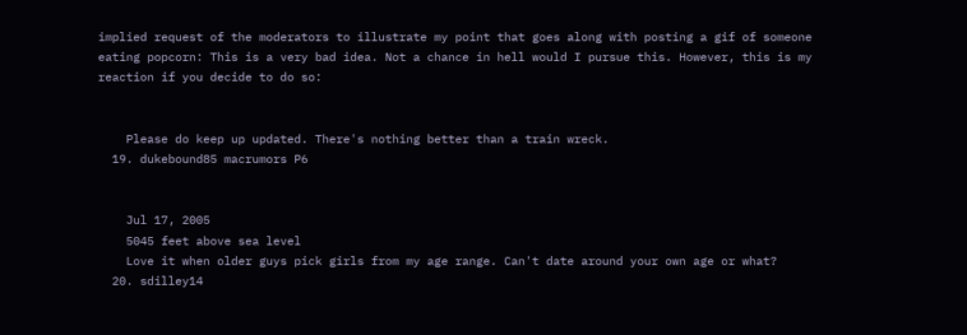implied request of the moderators to illustrate my point that goes along with posting a gif of someone eating popcorn: This is a very bad idea. Not a chance in hell would I pursue this. However, this is my reaction if you decide to do so:


    Please do keep up updated. There's nothing better than a train wreck.
  19. dukebound85 macrumors P6


    Jul 17, 2005
    5045 feet above sea level
    Love it when older guys pick girls from my age range. Can't date around your own age or what?
  20. sdilley14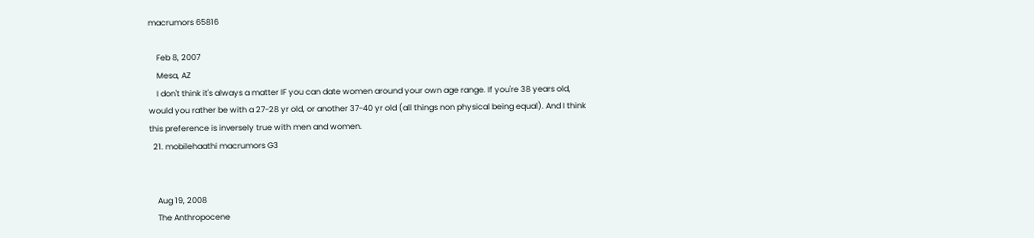macrumors 65816

    Feb 8, 2007
    Mesa, AZ
    I don't think it's always a matter IF you can date women around your own age range. If you're 38 years old, would you rather be with a 27-28 yr old, or another 37-40 yr old (all things non physical being equal). And I think this preference is inversely true with men and women.
  21. mobilehaathi macrumors G3


    Aug 19, 2008
    The Anthropocene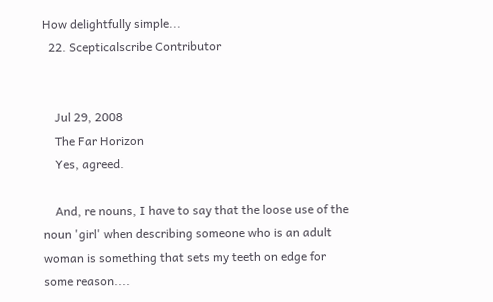How delightfully simple...
  22. Scepticalscribe Contributor


    Jul 29, 2008
    The Far Horizon
    Yes, agreed.

    And, re nouns, I have to say that the loose use of the noun 'girl' when describing someone who is an adult woman is something that sets my teeth on edge for some reason....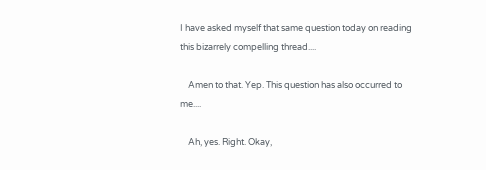I have asked myself that same question today on reading this bizarrely compelling thread....

    Amen to that. Yep. This question has also occurred to me....

    Ah, yes. Right. Okay,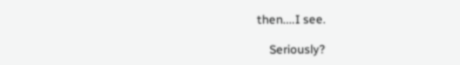then....I see.

    Seriously?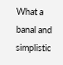What a banal and simplistic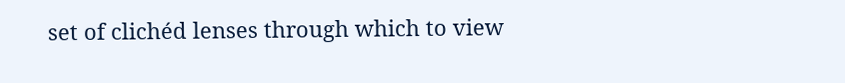set of clichéd lenses through which to view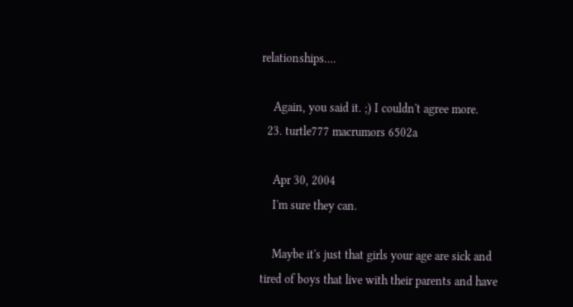relationships....

    Again, you said it. ;) I couldn't agree more.
  23. turtle777 macrumors 6502a

    Apr 30, 2004
    I'm sure they can.

    Maybe it's just that girls your age are sick and tired of boys that live with their parents and have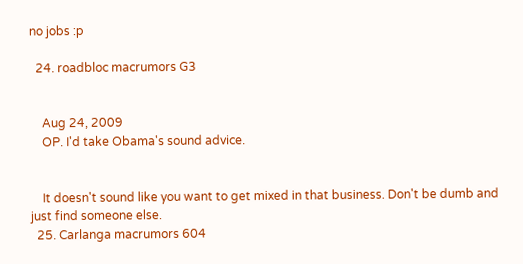no jobs :p

  24. roadbloc macrumors G3


    Aug 24, 2009
    OP. I'd take Obama's sound advice.


    It doesn't sound like you want to get mixed in that business. Don't be dumb and just find someone else.
  25. Carlanga macrumors 604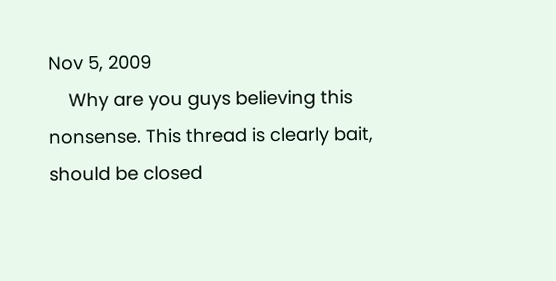Nov 5, 2009
    Why are you guys believing this nonsense. This thread is clearly bait, should be closed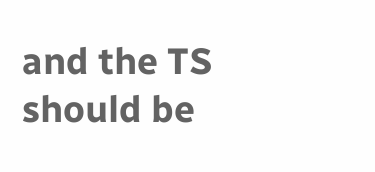and the TS should be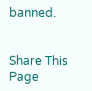banned.


Share This Page